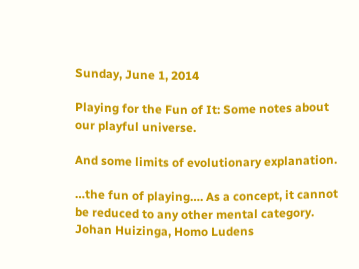Sunday, June 1, 2014

Playing for the Fun of It: Some notes about our playful universe.

And some limits of evolutionary explanation.

…the fun of playing…. As a concept, it cannot be reduced to any other mental category.  Johan Huizinga, Homo Ludens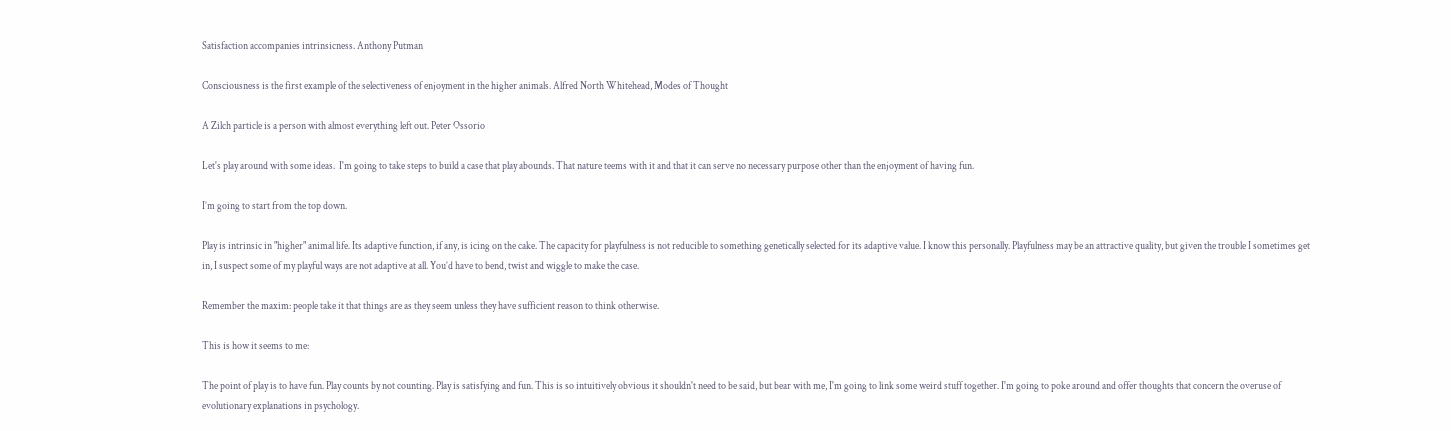Satisfaction accompanies intrinsicness. Anthony Putman

Consciousness is the first example of the selectiveness of enjoyment in the higher animals. Alfred North Whitehead, Modes of Thought

A Zilch particle is a person with almost everything left out. Peter Ossorio

Let's play around with some ideas.  I'm going to take steps to build a case that play abounds. That nature teems with it and that it can serve no necessary purpose other than the enjoyment of having fun.

I’m going to start from the top down.

Play is intrinsic in "higher" animal life. Its adaptive function, if any, is icing on the cake. The capacity for playfulness is not reducible to something genetically selected for its adaptive value. I know this personally. Playfulness may be an attractive quality, but given the trouble I sometimes get in, I suspect some of my playful ways are not adaptive at all. You’d have to bend, twist and wiggle to make the case.

Remember the maxim: people take it that things are as they seem unless they have sufficient reason to think otherwise.

This is how it seems to me:

The point of play is to have fun. Play counts by not counting. Play is satisfying and fun. This is so intuitively obvious it shouldn't need to be said, but bear with me, I'm going to link some weird stuff together. I'm going to poke around and offer thoughts that concern the overuse of evolutionary explanations in psychology.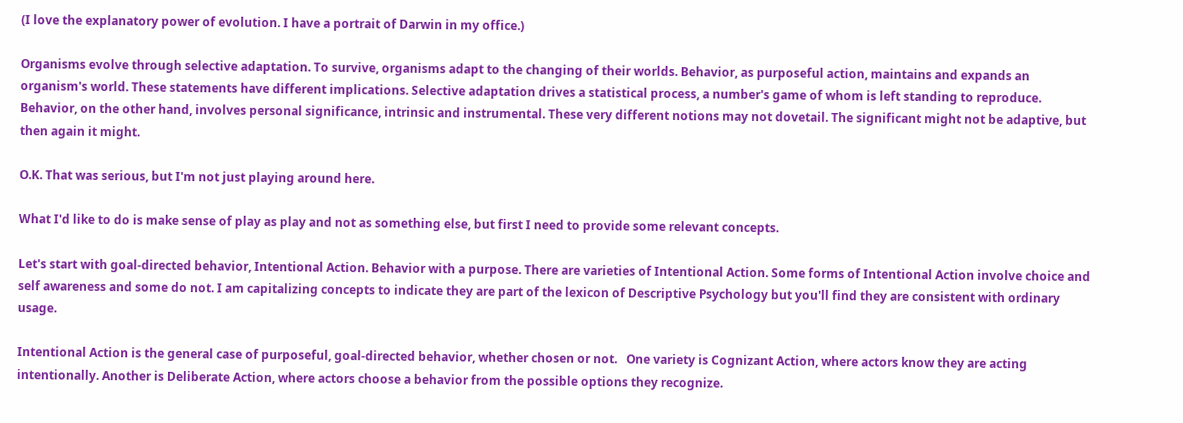(I love the explanatory power of evolution. I have a portrait of Darwin in my office.)

Organisms evolve through selective adaptation. To survive, organisms adapt to the changing of their worlds. Behavior, as purposeful action, maintains and expands an organism's world. These statements have different implications. Selective adaptation drives a statistical process, a number's game of whom is left standing to reproduce. Behavior, on the other hand, involves personal significance, intrinsic and instrumental. These very different notions may not dovetail. The significant might not be adaptive, but then again it might.

O.K. That was serious, but I'm not just playing around here.

What I'd like to do is make sense of play as play and not as something else, but first I need to provide some relevant concepts.

Let's start with goal-directed behavior, Intentional Action. Behavior with a purpose. There are varieties of Intentional Action. Some forms of Intentional Action involve choice and self awareness and some do not. I am capitalizing concepts to indicate they are part of the lexicon of Descriptive Psychology but you'll find they are consistent with ordinary usage.

Intentional Action is the general case of purposeful, goal-directed behavior, whether chosen or not.   One variety is Cognizant Action, where actors know they are acting intentionally. Another is Deliberate Action, where actors choose a behavior from the possible options they recognize.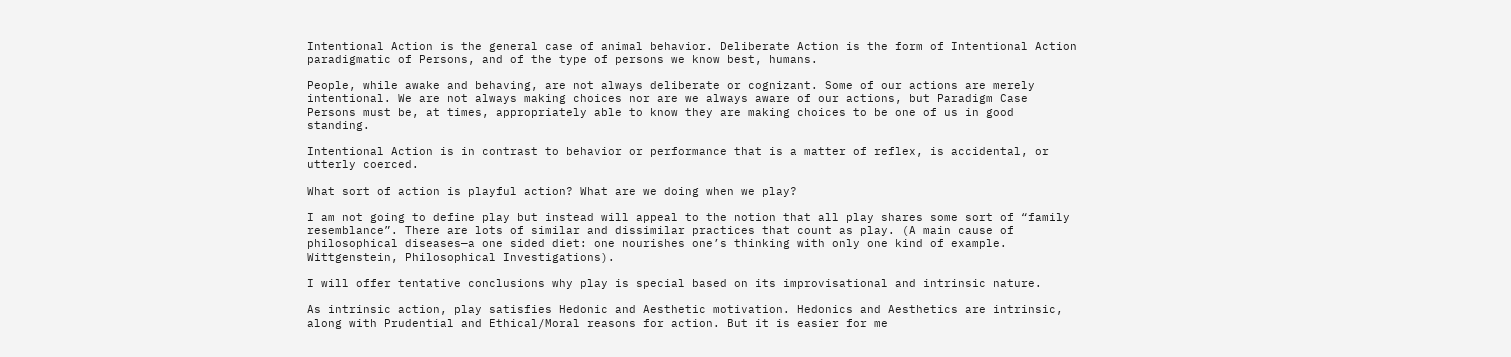Intentional Action is the general case of animal behavior. Deliberate Action is the form of Intentional Action paradigmatic of Persons, and of the type of persons we know best, humans.

People, while awake and behaving, are not always deliberate or cognizant. Some of our actions are merely intentional. We are not always making choices nor are we always aware of our actions, but Paradigm Case Persons must be, at times, appropriately able to know they are making choices to be one of us in good standing.

Intentional Action is in contrast to behavior or performance that is a matter of reflex, is accidental, or utterly coerced.

What sort of action is playful action? What are we doing when we play?

I am not going to define play but instead will appeal to the notion that all play shares some sort of “family resemblance”. There are lots of similar and dissimilar practices that count as play. (A main cause of philosophical diseases—a one sided diet: one nourishes one’s thinking with only one kind of example. Wittgenstein, Philosophical Investigations).

I will offer tentative conclusions why play is special based on its improvisational and intrinsic nature.

As intrinsic action, play satisfies Hedonic and Aesthetic motivation. Hedonics and Aesthetics are intrinsic, along with Prudential and Ethical/Moral reasons for action. But it is easier for me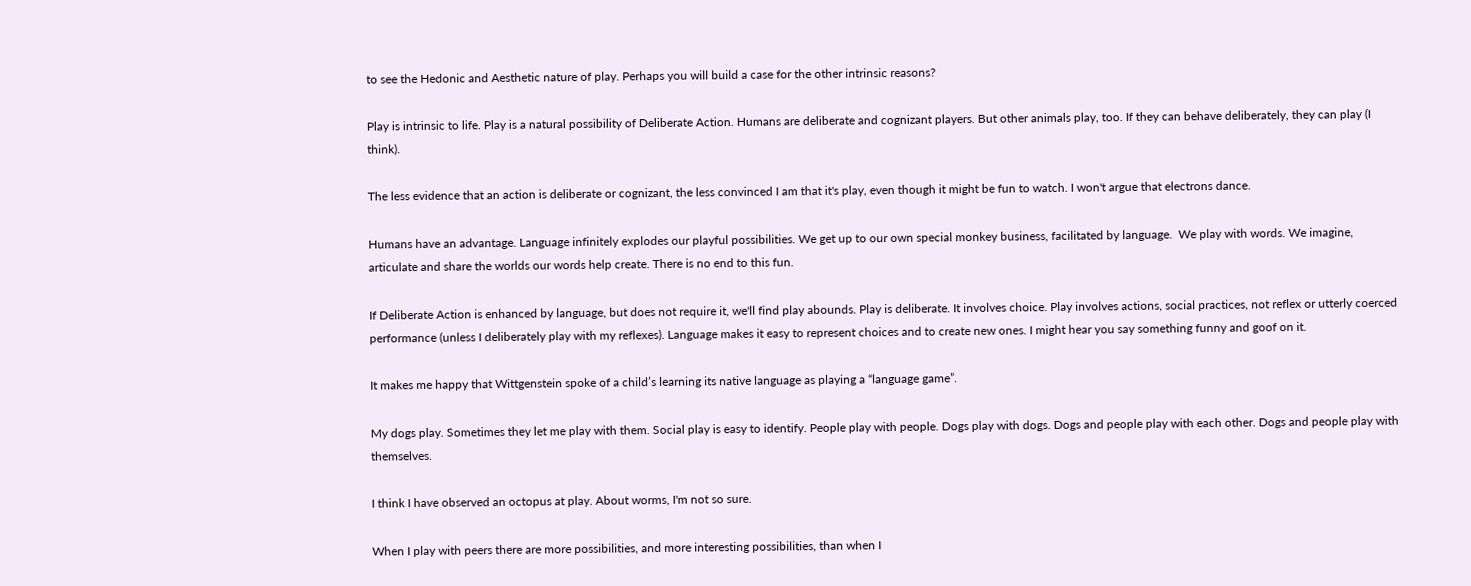to see the Hedonic and Aesthetic nature of play. Perhaps you will build a case for the other intrinsic reasons?

Play is intrinsic to life. Play is a natural possibility of Deliberate Action. Humans are deliberate and cognizant players. But other animals play, too. If they can behave deliberately, they can play (I think).

The less evidence that an action is deliberate or cognizant, the less convinced I am that it's play, even though it might be fun to watch. I won't argue that electrons dance.

Humans have an advantage. Language infinitely explodes our playful possibilities. We get up to our own special monkey business, facilitated by language.  We play with words. We imagine, articulate and share the worlds our words help create. There is no end to this fun.

If Deliberate Action is enhanced by language, but does not require it, we'll find play abounds. Play is deliberate. It involves choice. Play involves actions, social practices, not reflex or utterly coerced performance (unless I deliberately play with my reflexes). Language makes it easy to represent choices and to create new ones. I might hear you say something funny and goof on it.

It makes me happy that Wittgenstein spoke of a child’s learning its native language as playing a “language game”.

My dogs play. Sometimes they let me play with them. Social play is easy to identify. People play with people. Dogs play with dogs. Dogs and people play with each other. Dogs and people play with themselves.

I think I have observed an octopus at play. About worms, I'm not so sure.

When I play with peers there are more possibilities, and more interesting possibilities, than when I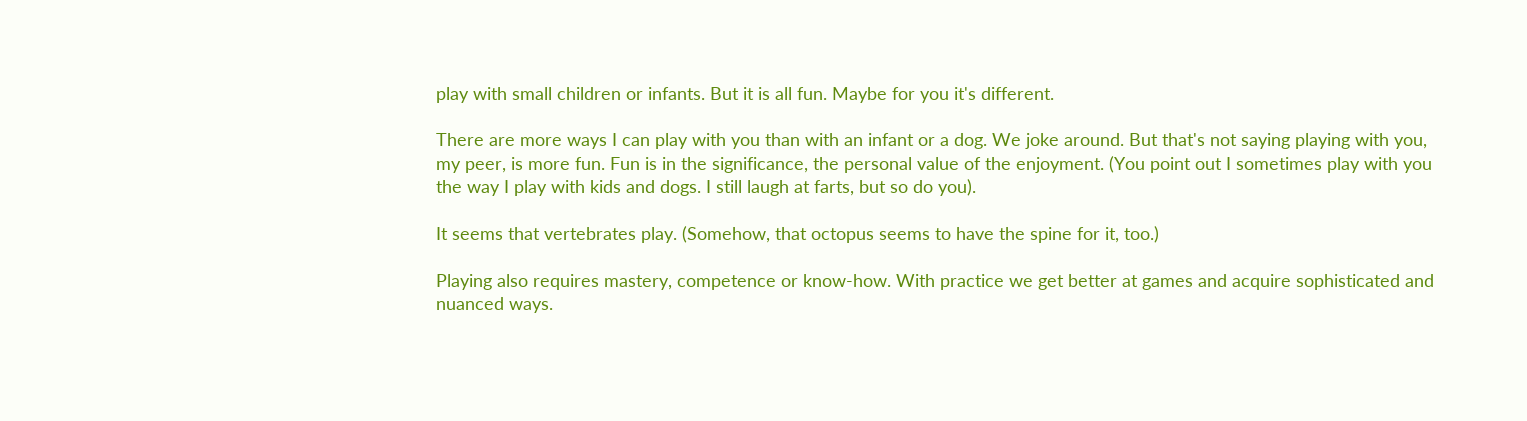play with small children or infants. But it is all fun. Maybe for you it's different.

There are more ways I can play with you than with an infant or a dog. We joke around. But that's not saying playing with you, my peer, is more fun. Fun is in the significance, the personal value of the enjoyment. (You point out I sometimes play with you the way I play with kids and dogs. I still laugh at farts, but so do you).

It seems that vertebrates play. (Somehow, that octopus seems to have the spine for it, too.)

Playing also requires mastery, competence or know-how. With practice we get better at games and acquire sophisticated and nuanced ways.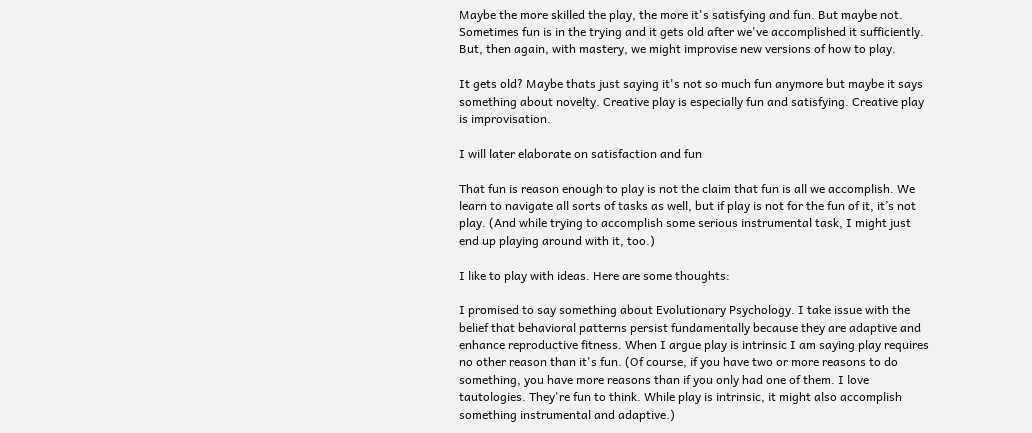Maybe the more skilled the play, the more it's satisfying and fun. But maybe not. Sometimes fun is in the trying and it gets old after we've accomplished it sufficiently. But, then again, with mastery, we might improvise new versions of how to play.

It gets old? Maybe thats just saying it's not so much fun anymore but maybe it says something about novelty. Creative play is especially fun and satisfying. Creative play is improvisation.

I will later elaborate on satisfaction and fun

That fun is reason enough to play is not the claim that fun is all we accomplish. We learn to navigate all sorts of tasks as well, but if play is not for the fun of it, it’s not play. (And while trying to accomplish some serious instrumental task, I might just end up playing around with it, too.)

I like to play with ideas. Here are some thoughts:

I promised to say something about Evolutionary Psychology. I take issue with the belief that behavioral patterns persist fundamentally because they are adaptive and enhance reproductive fitness. When I argue play is intrinsic I am saying play requires no other reason than it's fun. (Of course, if you have two or more reasons to do something, you have more reasons than if you only had one of them. I love tautologies. They're fun to think. While play is intrinsic, it might also accomplish something instrumental and adaptive.)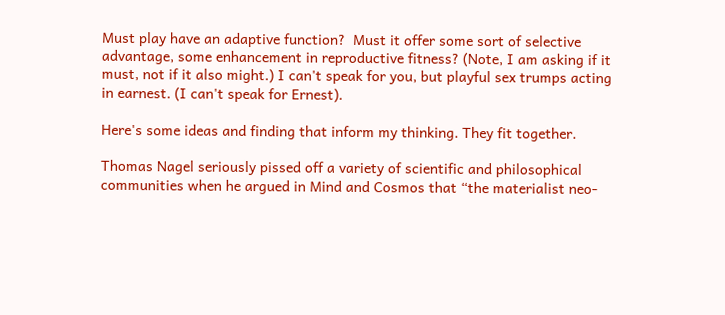Must play have an adaptive function?  Must it offer some sort of selective advantage, some enhancement in reproductive fitness? (Note, I am asking if it must, not if it also might.) I can't speak for you, but playful sex trumps acting in earnest. (I can't speak for Ernest).

Here's some ideas and finding that inform my thinking. They fit together.

Thomas Nagel seriously pissed off a variety of scientific and philosophical communities when he argued in Mind and Cosmos that “the materialist neo-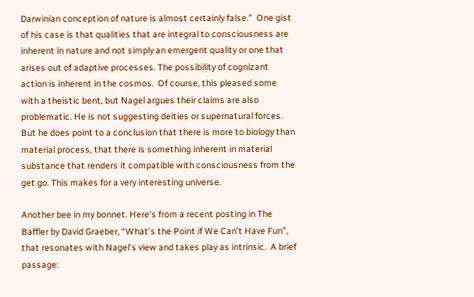Darwinian conception of nature is almost certainly false.”  One gist of his case is that qualities that are integral to consciousness are inherent in nature and not simply an emergent quality or one that arises out of adaptive processes. The possibility of cognizant action is inherent in the cosmos.  Of course, this pleased some with a theistic bent, but Nagel argues their claims are also problematic. He is not suggesting deities or supernatural forces. But he does point to a conclusion that there is more to biology than material process, that there is something inherent in material substance that renders it compatible with consciousness from the get go. This makes for a very interesting universe.

Another bee in my bonnet. Here's from a recent posting in The Baffler by David Graeber, “What’s the Point if We Can’t Have Fun”, that resonates with Nagel’s view and takes play as intrinsic.  A brief passage: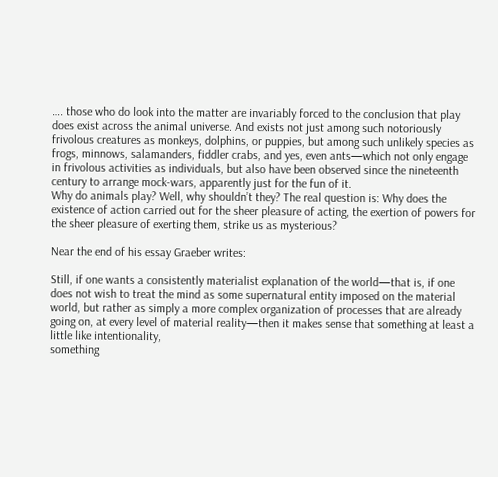…. those who do look into the matter are invariably forced to the conclusion that play does exist across the animal universe. And exists not just among such notoriously frivolous creatures as monkeys, dolphins, or puppies, but among such unlikely species as frogs, minnows, salamanders, fiddler crabs, and yes, even ants—which not only engage in frivolous activities as individuals, but also have been observed since the nineteenth century to arrange mock-wars, apparently just for the fun of it.
Why do animals play? Well, why shouldn’t they? The real question is: Why does the existence of action carried out for the sheer pleasure of acting, the exertion of powers for the sheer pleasure of exerting them, strike us as mysterious?

Near the end of his essay Graeber writes:

Still, if one wants a consistently materialist explanation of the world—that is, if one does not wish to treat the mind as some supernatural entity imposed on the material world, but rather as simply a more complex organization of processes that are already going on, at every level of material reality—then it makes sense that something at least a little like intentionality,
something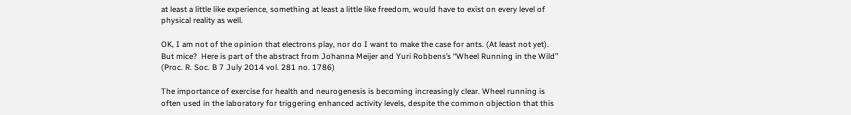at least a little like experience, something at least a little like freedom, would have to exist on every level of physical reality as well.

OK, I am not of the opinion that electrons play, nor do I want to make the case for ants. (At least not yet).  But mice?  Here is part of the abstract from Johanna Meijer and Yuri Robbens’s “Wheel Running in the Wild” (Proc. R. Soc. B 7 July 2014 vol. 281 no. 1786)

The importance of exercise for health and neurogenesis is becoming increasingly clear. Wheel running is often used in the laboratory for triggering enhanced activity levels, despite the common objection that this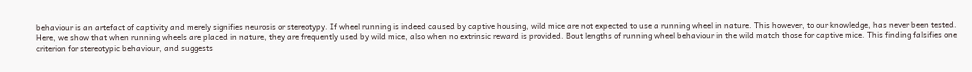behaviour is an artefact of captivity and merely signifies neurosis or stereotypy. If wheel running is indeed caused by captive housing, wild mice are not expected to use a running wheel in nature. This however, to our knowledge, has never been tested. Here, we show that when running wheels are placed in nature, they are frequently used by wild mice, also when no extrinsic reward is provided. Bout lengths of running wheel behaviour in the wild match those for captive mice. This finding falsifies one criterion for stereotypic behaviour, and suggests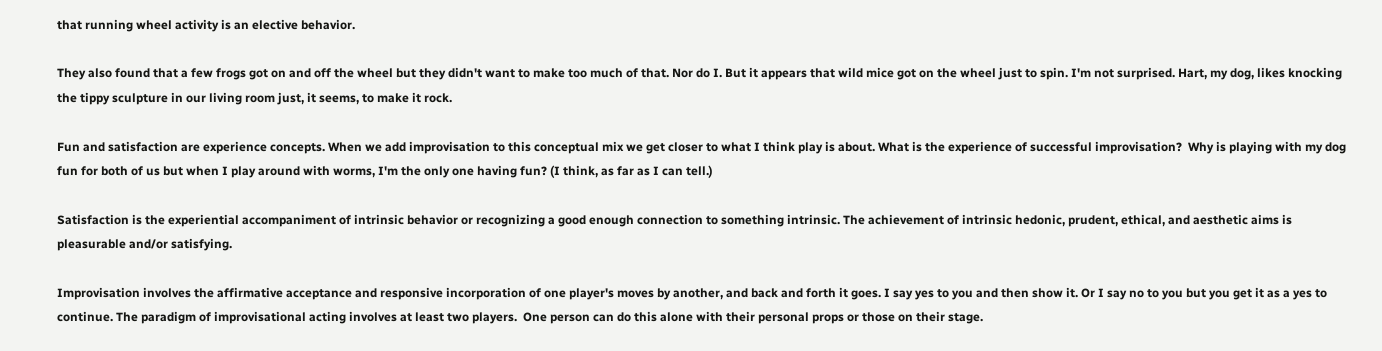that running wheel activity is an elective behavior.

They also found that a few frogs got on and off the wheel but they didn't want to make too much of that. Nor do I. But it appears that wild mice got on the wheel just to spin. I'm not surprised. Hart, my dog, likes knocking the tippy sculpture in our living room just, it seems, to make it rock.

Fun and satisfaction are experience concepts. When we add improvisation to this conceptual mix we get closer to what I think play is about. What is the experience of successful improvisation?  Why is playing with my dog fun for both of us but when I play around with worms, I'm the only one having fun? (I think, as far as I can tell.)

Satisfaction is the experiential accompaniment of intrinsic behavior or recognizing a good enough connection to something intrinsic. The achievement of intrinsic hedonic, prudent, ethical, and aesthetic aims is pleasurable and/or satisfying.

Improvisation involves the affirmative acceptance and responsive incorporation of one player's moves by another, and back and forth it goes. I say yes to you and then show it. Or I say no to you but you get it as a yes to continue. The paradigm of improvisational acting involves at least two players.  One person can do this alone with their personal props or those on their stage.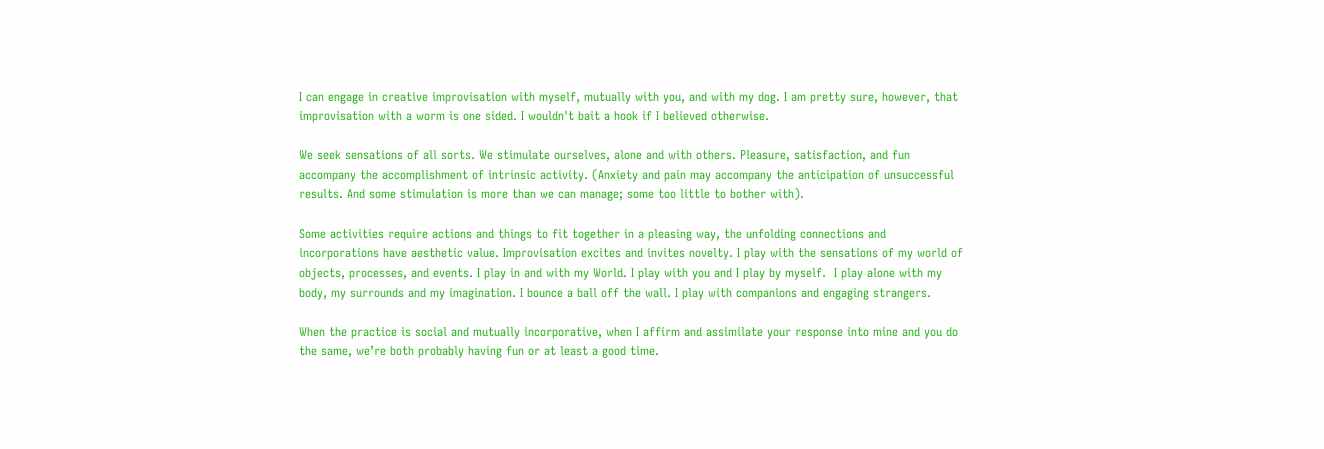I can engage in creative improvisation with myself, mutually with you, and with my dog. I am pretty sure, however, that improvisation with a worm is one sided. I wouldn't bait a hook if I believed otherwise.

We seek sensations of all sorts. We stimulate ourselves, alone and with others. Pleasure, satisfaction, and fun accompany the accomplishment of intrinsic activity. (Anxiety and pain may accompany the anticipation of unsuccessful results. And some stimulation is more than we can manage; some too little to bother with).

Some activities require actions and things to fit together in a pleasing way, the unfolding connections and incorporations have aesthetic value. Improvisation excites and invites novelty. I play with the sensations of my world of objects, processes, and events. I play in and with my World. I play with you and I play by myself.  I play alone with my body, my surrounds and my imagination. I bounce a ball off the wall. I play with companions and engaging strangers.

When the practice is social and mutually incorporative, when I affirm and assimilate your response into mine and you do the same, we’re both probably having fun or at least a good time.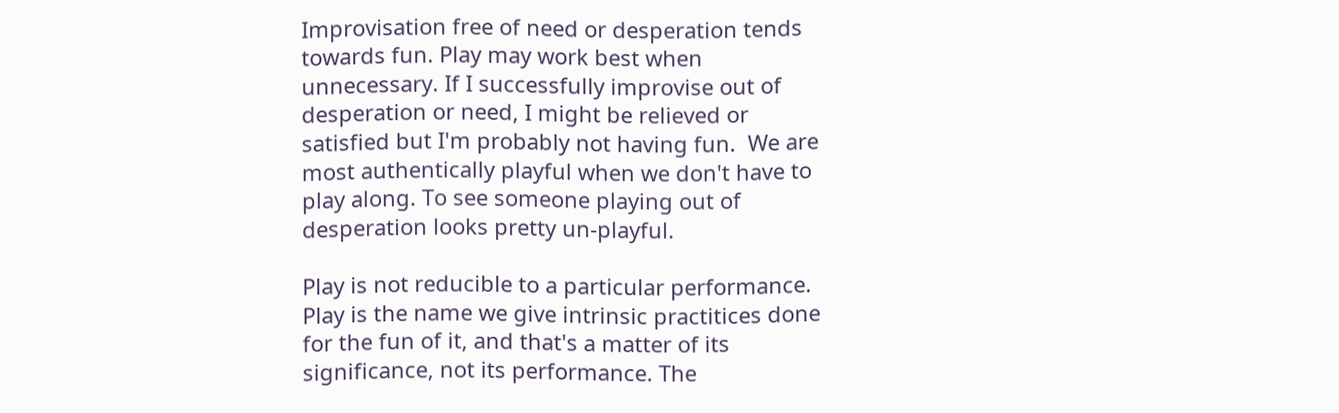Improvisation free of need or desperation tends towards fun. Play may work best when unnecessary. If I successfully improvise out of desperation or need, I might be relieved or satisfied but I'm probably not having fun.  We are most authentically playful when we don't have to play along. To see someone playing out of desperation looks pretty un-playful.

Play is not reducible to a particular performance. Play is the name we give intrinsic practitices done for the fun of it, and that's a matter of its significance, not its performance. The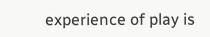experience of play is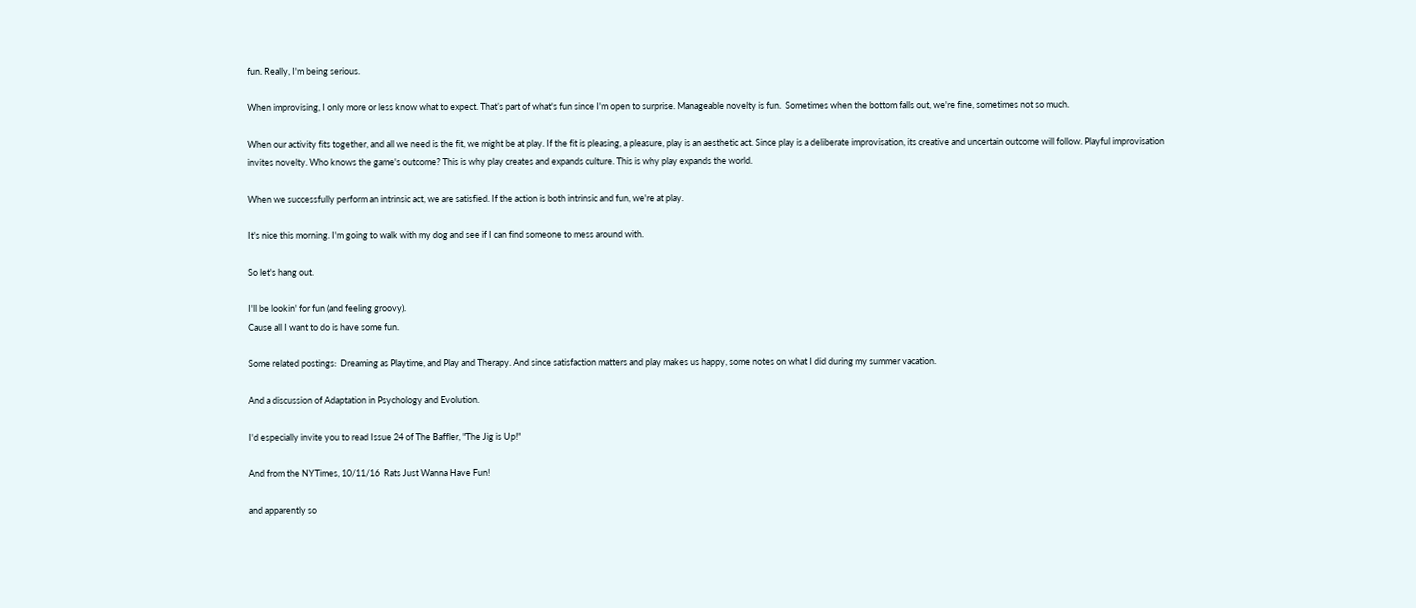fun. Really, I'm being serious.

When improvising, I only more or less know what to expect. That’s part of what's fun since I'm open to surprise. Manageable novelty is fun.  Sometimes when the bottom falls out, we're fine, sometimes not so much.

When our activity fits together, and all we need is the fit, we might be at play. If the fit is pleasing, a pleasure, play is an aesthetic act. Since play is a deliberate improvisation, its creative and uncertain outcome will follow. Playful improvisation invites novelty. Who knows the game's outcome? This is why play creates and expands culture. This is why play expands the world.

When we successfully perform an intrinsic act, we are satisfied. If the action is both intrinsic and fun, we're at play.

It's nice this morning. I'm going to walk with my dog and see if I can find someone to mess around with.

So let's hang out.

I'll be lookin' for fun (and feeling groovy).
Cause all I want to do is have some fun.

Some related postings:  Dreaming as Playtime, and Play and Therapy. And since satisfaction matters and play makes us happy, some notes on what I did during my summer vacation.

And a discussion of Adaptation in Psychology and Evolution.

I'd especially invite you to read Issue 24 of The Baffler, "The Jig is Up!"

And from the NYTimes, 10/11/16  Rats Just Wanna Have Fun!

and apparently so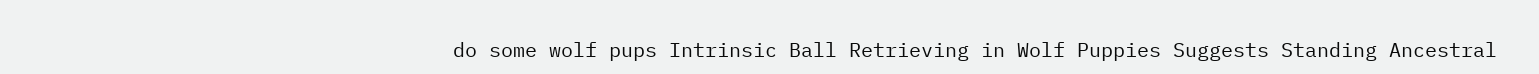do some wolf pups Intrinsic Ball Retrieving in Wolf Puppies Suggests Standing Ancestral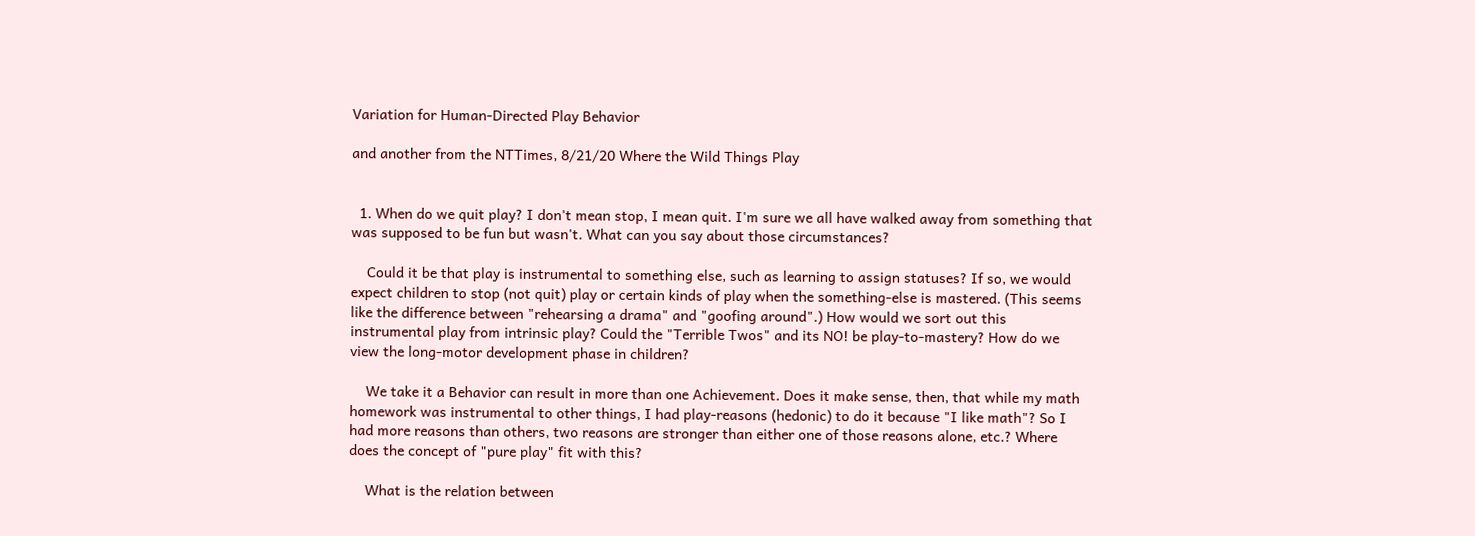Variation for Human-Directed Play Behavior

and another from the NTTimes, 8/21/20 Where the Wild Things Play


  1. When do we quit play? I don't mean stop, I mean quit. I'm sure we all have walked away from something that was supposed to be fun but wasn't. What can you say about those circumstances?

    Could it be that play is instrumental to something else, such as learning to assign statuses? If so, we would expect children to stop (not quit) play or certain kinds of play when the something-else is mastered. (This seems like the difference between "rehearsing a drama" and "goofing around".) How would we sort out this instrumental play from intrinsic play? Could the "Terrible Twos" and its NO! be play-to-mastery? How do we view the long-motor development phase in children?

    We take it a Behavior can result in more than one Achievement. Does it make sense, then, that while my math homework was instrumental to other things, I had play-reasons (hedonic) to do it because "I like math"? So I had more reasons than others, two reasons are stronger than either one of those reasons alone, etc.? Where does the concept of "pure play" fit with this?

    What is the relation between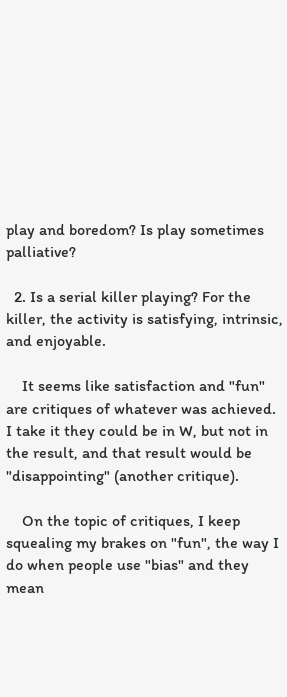play and boredom? Is play sometimes palliative?

  2. Is a serial killer playing? For the killer, the activity is satisfying, intrinsic, and enjoyable.

    It seems like satisfaction and "fun" are critiques of whatever was achieved. I take it they could be in W, but not in the result, and that result would be "disappointing" (another critique).

    On the topic of critiques, I keep squealing my brakes on "fun", the way I do when people use "bias" and they mean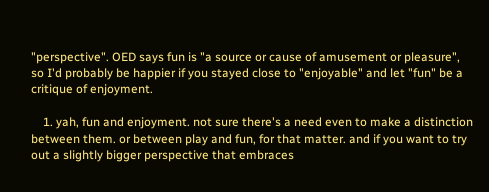"perspective". OED says fun is "a source or cause of amusement or pleasure", so I'd probably be happier if you stayed close to "enjoyable" and let "fun" be a critique of enjoyment.

    1. yah, fun and enjoyment. not sure there's a need even to make a distinction between them. or between play and fun, for that matter. and if you want to try out a slightly bigger perspective that embraces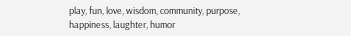play, fun, love, wisdom, community, purpose, happiness, laughter, humor